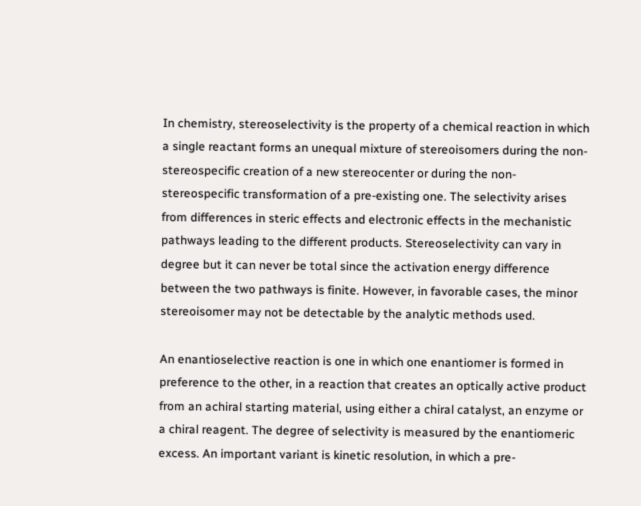In chemistry, stereoselectivity is the property of a chemical reaction in which a single reactant forms an unequal mixture of stereoisomers during the non-stereospecific creation of a new stereocenter or during the non-stereospecific transformation of a pre-existing one. The selectivity arises from differences in steric effects and electronic effects in the mechanistic pathways leading to the different products. Stereoselectivity can vary in degree but it can never be total since the activation energy difference between the two pathways is finite. However, in favorable cases, the minor stereoisomer may not be detectable by the analytic methods used.

An enantioselective reaction is one in which one enantiomer is formed in preference to the other, in a reaction that creates an optically active product from an achiral starting material, using either a chiral catalyst, an enzyme or a chiral reagent. The degree of selectivity is measured by the enantiomeric excess. An important variant is kinetic resolution, in which a pre-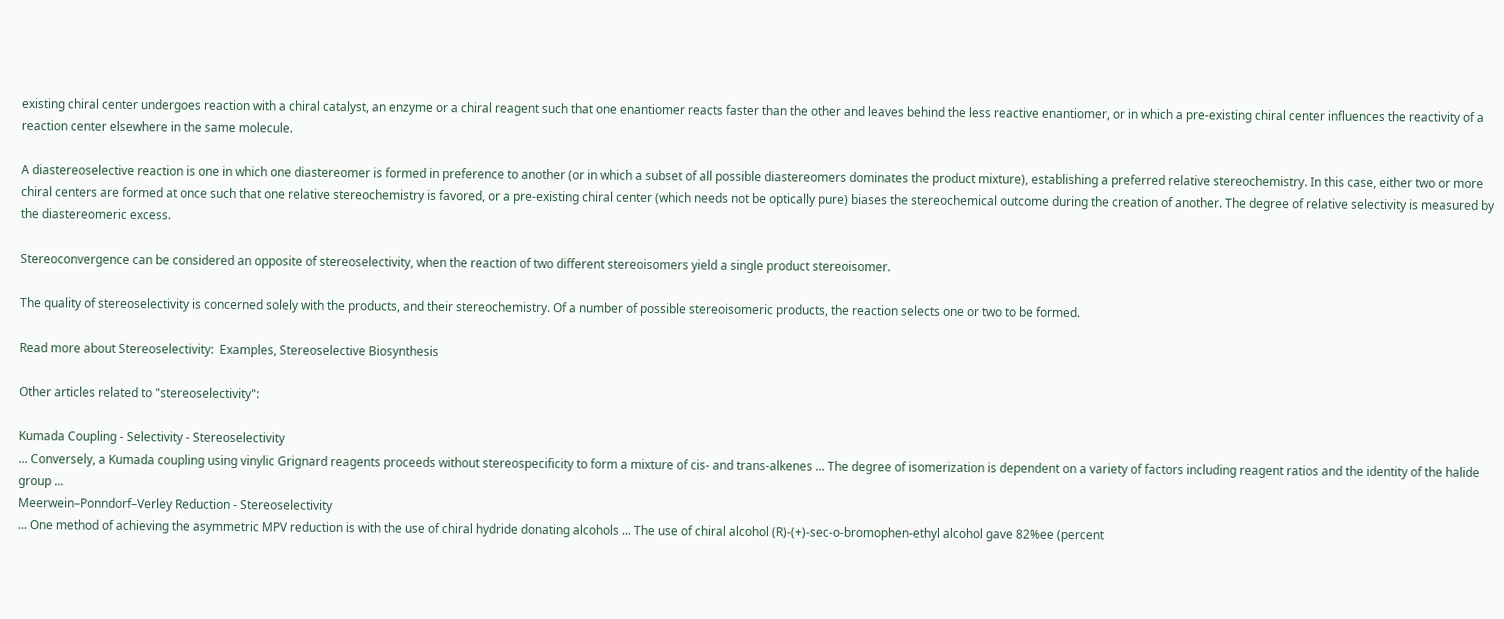existing chiral center undergoes reaction with a chiral catalyst, an enzyme or a chiral reagent such that one enantiomer reacts faster than the other and leaves behind the less reactive enantiomer, or in which a pre-existing chiral center influences the reactivity of a reaction center elsewhere in the same molecule.

A diastereoselective reaction is one in which one diastereomer is formed in preference to another (or in which a subset of all possible diastereomers dominates the product mixture), establishing a preferred relative stereochemistry. In this case, either two or more chiral centers are formed at once such that one relative stereochemistry is favored, or a pre-existing chiral center (which needs not be optically pure) biases the stereochemical outcome during the creation of another. The degree of relative selectivity is measured by the diastereomeric excess.

Stereoconvergence can be considered an opposite of stereoselectivity, when the reaction of two different stereoisomers yield a single product stereoisomer.

The quality of stereoselectivity is concerned solely with the products, and their stereochemistry. Of a number of possible stereoisomeric products, the reaction selects one or two to be formed.

Read more about Stereoselectivity:  Examples, Stereoselective Biosynthesis

Other articles related to "stereoselectivity":

Kumada Coupling - Selectivity - Stereoselectivity
... Conversely, a Kumada coupling using vinylic Grignard reagents proceeds without stereospecificity to form a mixture of cis- and trans-alkenes ... The degree of isomerization is dependent on a variety of factors including reagent ratios and the identity of the halide group ...
Meerwein–Ponndorf–Verley Reduction - Stereoselectivity
... One method of achieving the asymmetric MPV reduction is with the use of chiral hydride donating alcohols ... The use of chiral alcohol (R)-(+)-sec-o-bromophen-ethyl alcohol gave 82%ee (percent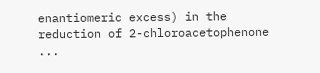enantiomeric excess) in the reduction of 2-chloroacetophenone ...